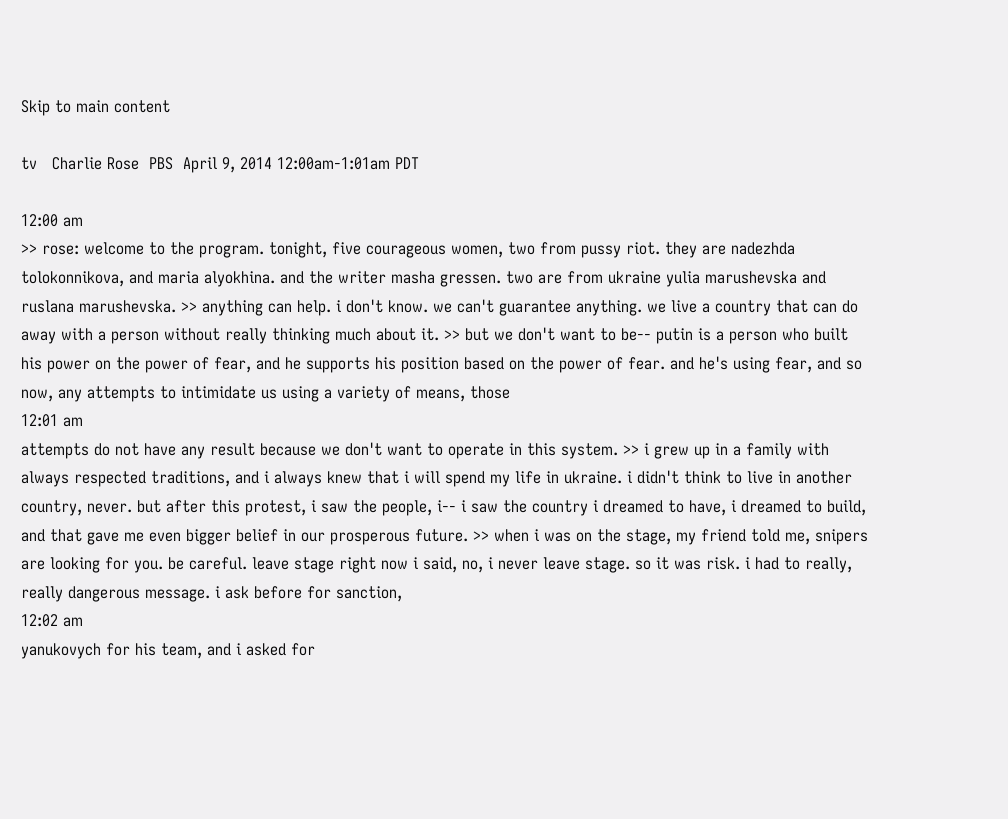Skip to main content

tv   Charlie Rose  PBS  April 9, 2014 12:00am-1:01am PDT

12:00 am
>> rose: welcome to the program. tonight, five courageous women, two from pussy riot. they are nadezhda tolokonnikova, and maria alyokhina. and the writer masha gressen. two are from ukraine yulia marushevska and ruslana marushevska. >> anything can help. i don't know. we can't guarantee anything. we live a country that can do away with a person without really thinking much about it. >> but we don't want to be-- putin is a person who built his power on the power of fear, and he supports his position based on the power of fear. and he's using fear, and so now, any attempts to intimidate us using a variety of means, those
12:01 am
attempts do not have any result because we don't want to operate in this system. >> i grew up in a family with always respected traditions, and i always knew that i will spend my life in ukraine. i didn't think to live in another country, never. but after this protest, i saw the people, i-- i saw the country i dreamed to have, i dreamed to build, and that gave me even bigger belief in our prosperous future. >> when i was on the stage, my friend told me, snipers are looking for you. be careful. leave stage right now i said, no, i never leave stage. so it was risk. i had to really, really dangerous message. i ask before for sanction,
12:02 am
yanukovych for his team, and i asked for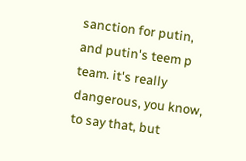sanction for putin, and putin's teem p team. it's really dangerous, you know, to say that, but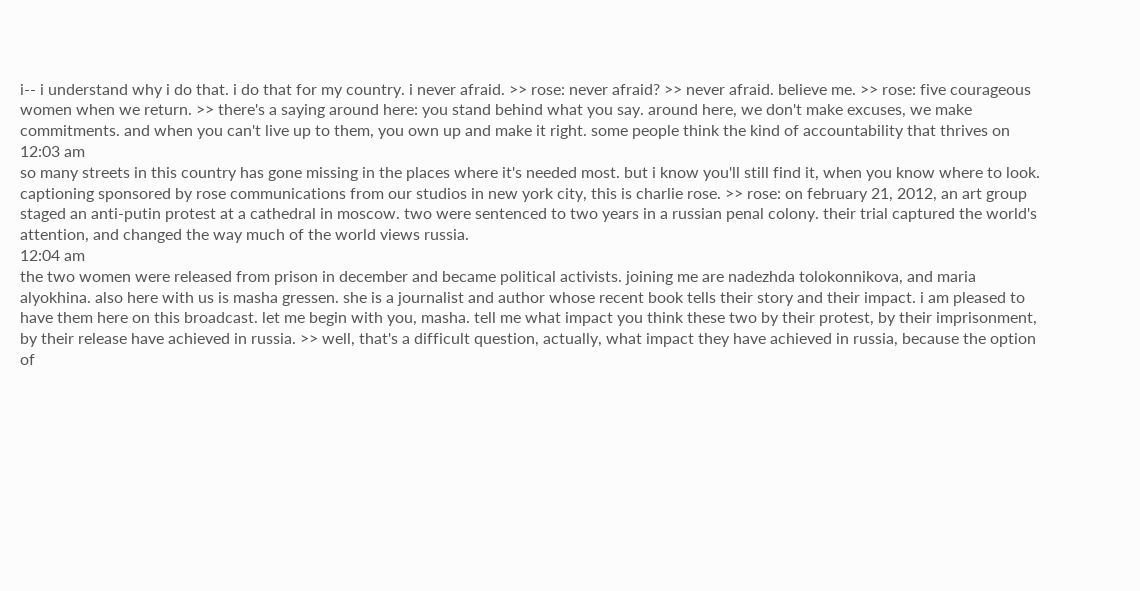i-- i understand why i do that. i do that for my country. i never afraid. >> rose: never afraid? >> never afraid. believe me. >> rose: five courageous women when we return. >> there's a saying around here: you stand behind what you say. around here, we don't make excuses, we make commitments. and when you can't live up to them, you own up and make it right. some people think the kind of accountability that thrives on
12:03 am
so many streets in this country has gone missing in the places where it's needed most. but i know you'll still find it, when you know where to look. captioning sponsored by rose communications from our studios in new york city, this is charlie rose. >> rose: on february 21, 2012, an art group staged an anti-putin protest at a cathedral in moscow. two were sentenced to two years in a russian penal colony. their trial captured the world's attention, and changed the way much of the world views russia.
12:04 am
the two women were released from prison in december and became political activists. joining me are nadezhda tolokonnikova, and maria alyokhina. also here with us is masha gressen. she is a journalist and author whose recent book tells their story and their impact. i am pleased to have them here on this broadcast. let me begin with you, masha. tell me what impact you think these two by their protest, by their imprisonment, by their release have achieved in russia. >> well, that's a difficult question, actually, what impact they have achieved in russia, because the option of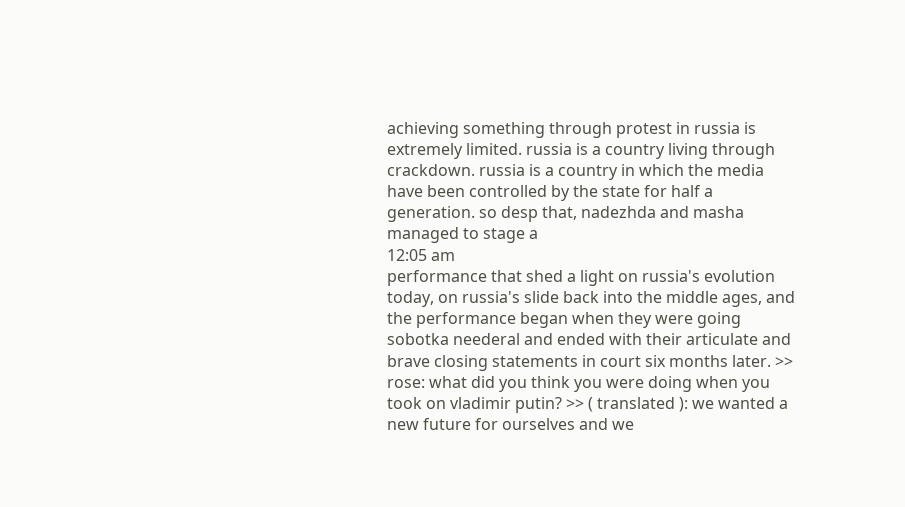achieving something through protest in russia is extremely limited. russia is a country living through crackdown. russia is a country in which the media have been controlled by the state for half a generation. so desp that, nadezhda and masha managed to stage a
12:05 am
performance that shed a light on russia's evolution today, on russia's slide back into the middle ages, and the performance began when they were going sobotka neederal and ended with their articulate and brave closing statements in court six months later. >> rose: what did you think you were doing when you took on vladimir putin? >> ( translated ): we wanted a new future for ourselves and we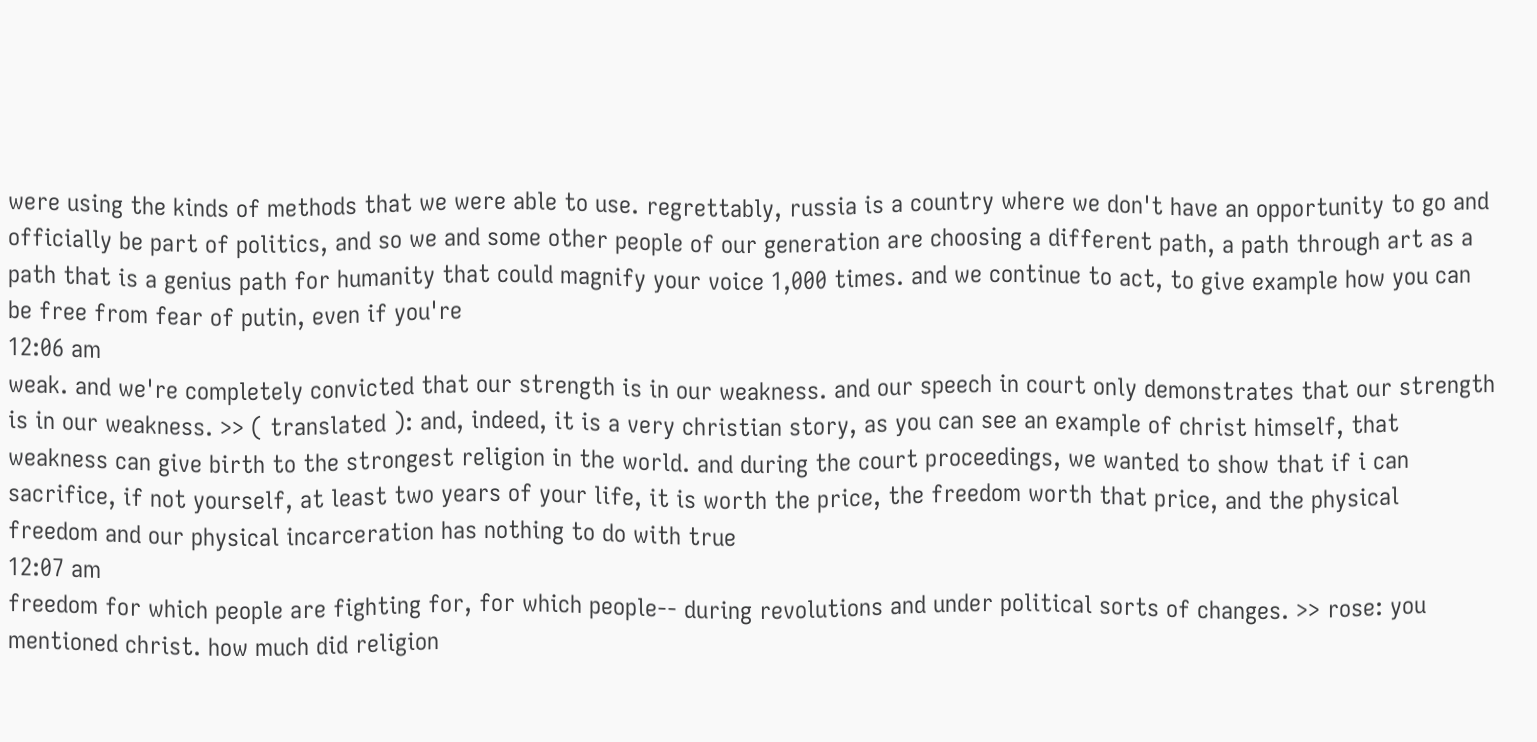were using the kinds of methods that we were able to use. regrettably, russia is a country where we don't have an opportunity to go and officially be part of politics, and so we and some other people of our generation are choosing a different path, a path through art as a path that is a genius path for humanity that could magnify your voice 1,000 times. and we continue to act, to give example how you can be free from fear of putin, even if you're
12:06 am
weak. and we're completely convicted that our strength is in our weakness. and our speech in court only demonstrates that our strength is in our weakness. >> ( translated ): and, indeed, it is a very christian story, as you can see an example of christ himself, that weakness can give birth to the strongest religion in the world. and during the court proceedings, we wanted to show that if i can sacrifice, if not yourself, at least two years of your life, it is worth the price, the freedom worth that price, and the physical freedom and our physical incarceration has nothing to do with true
12:07 am
freedom for which people are fighting for, for which people-- during revolutions and under political sorts of changes. >> rose: you mentioned christ. how much did religion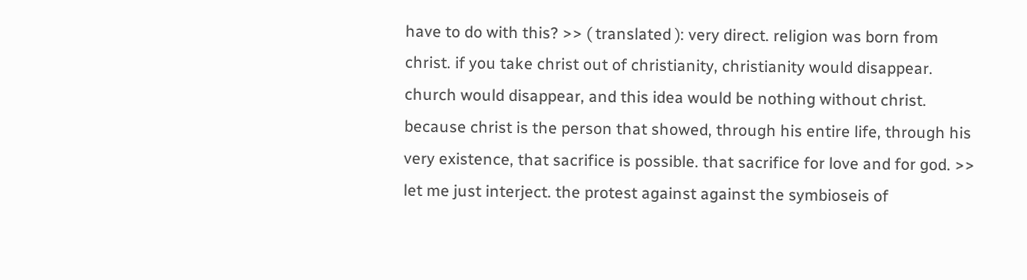have to do with this? >> ( translated ): very direct. religion was born from christ. if you take christ out of christianity, christianity would disappear. church would disappear, and this idea would be nothing without christ. because christ is the person that showed, through his entire life, through his very existence, that sacrifice is possible. that sacrifice for love and for god. >> let me just interject. the protest against against the symbioseis of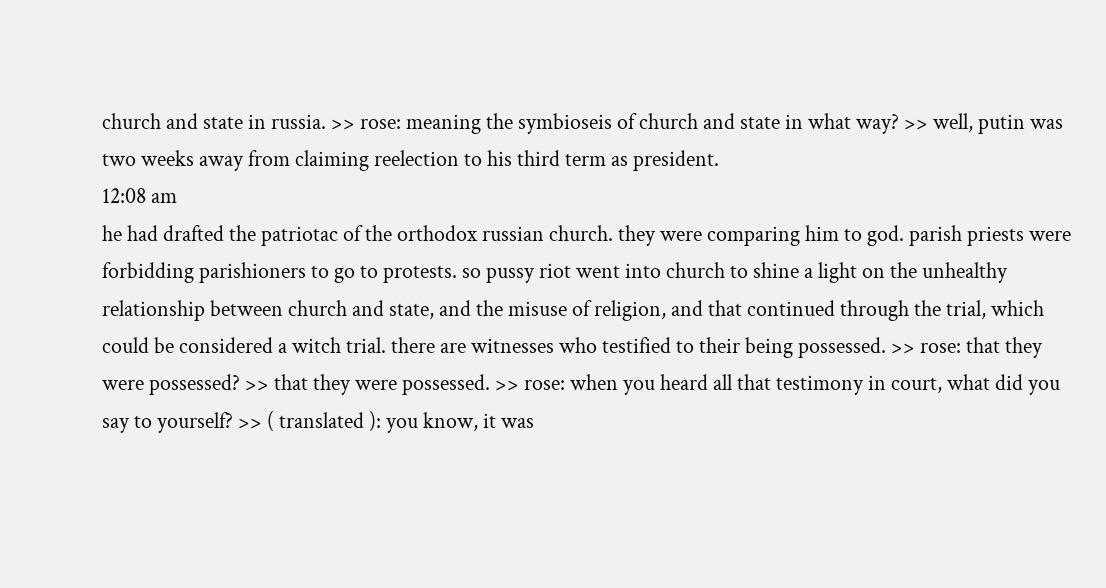church and state in russia. >> rose: meaning the symbioseis of church and state in what way? >> well, putin was two weeks away from claiming reelection to his third term as president.
12:08 am
he had drafted the patriotac of the orthodox russian church. they were comparing him to god. parish priests were forbidding parishioners to go to protests. so pussy riot went into church to shine a light on the unhealthy relationship between church and state, and the misuse of religion, and that continued through the trial, which could be considered a witch trial. there are witnesses who testified to their being possessed. >> rose: that they were possessed? >> that they were possessed. >> rose: when you heard all that testimony in court, what did you say to yourself? >> ( translated ): you know, it was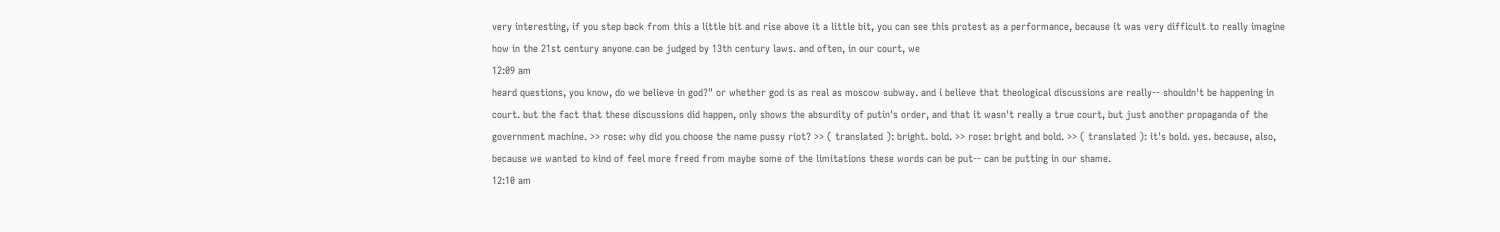very interesting, if you step back from this a little bit and rise above it a little bit, you can see this protest as a performance, because it was very difficult to really imagine how in the 21st century anyone can be judged by 13th century laws. and often, in our court, we
12:09 am
heard questions, you know, do we believe in god?" or whether god is as real as moscow subway. and i believe that theological discussions are really-- shouldn't be happening in court. but the fact that these discussions did happen, only shows the absurdity of putin's order, and that it wasn't really a true court, but just another propaganda of the government machine. >> rose: why did you choose the name pussy riot? >> ( translated ): bright. bold. >> rose: bright and bold. >> ( translated ): it's bold. yes. because, also, because we wanted to kind of feel more freed from maybe some of the limitations these words can be put-- can be putting in our shame.
12:10 am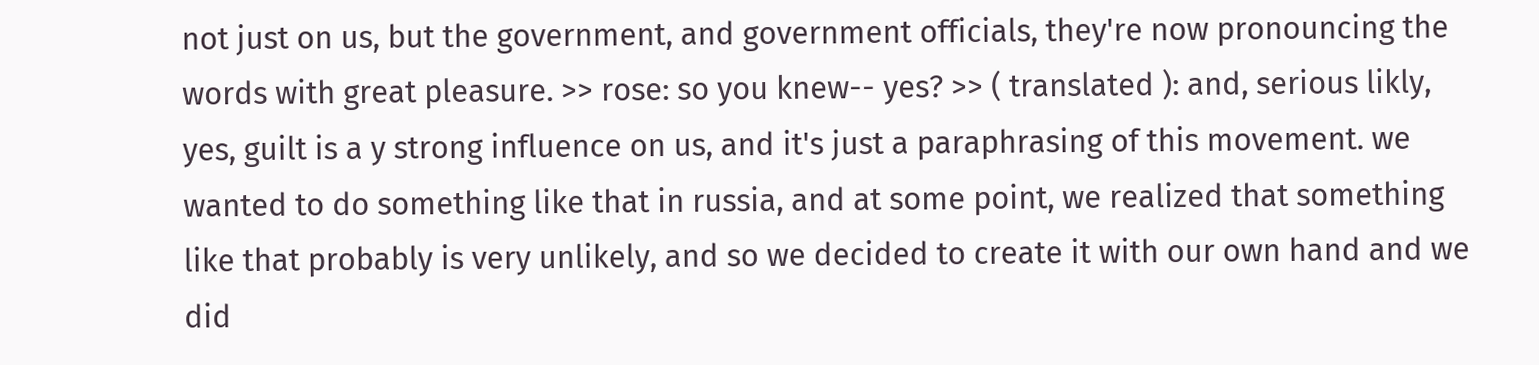not just on us, but the government, and government officials, they're now pronouncing the words with great pleasure. >> rose: so you knew-- yes? >> ( translated ): and, serious likly, yes, guilt is a y strong influence on us, and it's just a paraphrasing of this movement. we wanted to do something like that in russia, and at some point, we realized that something like that probably is very unlikely, and so we decided to create it with our own hand and we did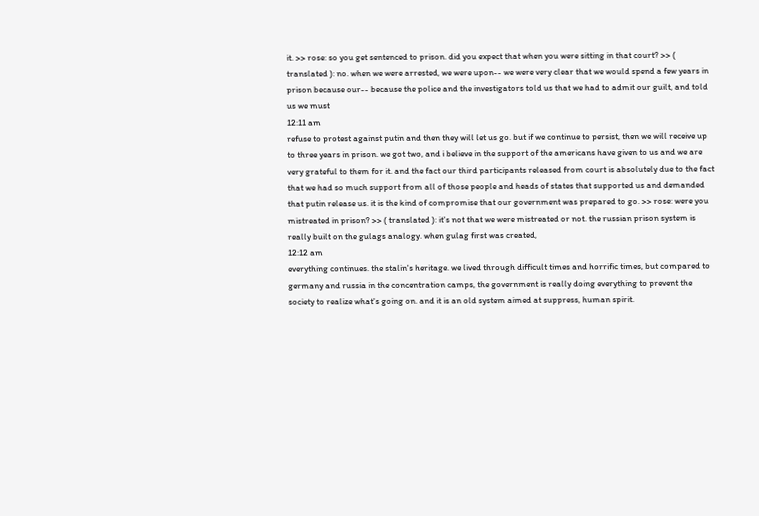it. >> rose: so you get sentenced to prison. did you expect that when you were sitting in that court? >> ( translated ): no. when we were arrested, we were upon-- we were very clear that we would spend a few years in prison because our-- because the police and the investigators told us that we had to admit our guilt, and told us we must
12:11 am
refuse to protest against putin and then they will let us go. but if we continue to persist, then we will receive up to three years in prison. we got two, and i believe in the support of the americans have given to us and we are very grateful to them for it. and the fact our third participants released from court is absolutely due to the fact that we had so much support from all of those people and heads of states that supported us and demanded that putin release us. it is the kind of compromise that our government was prepared to go. >> rose: were you mistreated in prison? >> ( translated ): it's not that we were mistreated or not. the russian prison system is really built on the gulags analogy. when gulag first was created,
12:12 am
everything continues. the stalin's heritage. we lived through difficult times and horrific times, but compared to germany and russia in the concentration camps, the government is really doing everything to prevent the society to realize what's going on. and it is an old system aimed at suppress, human spirit.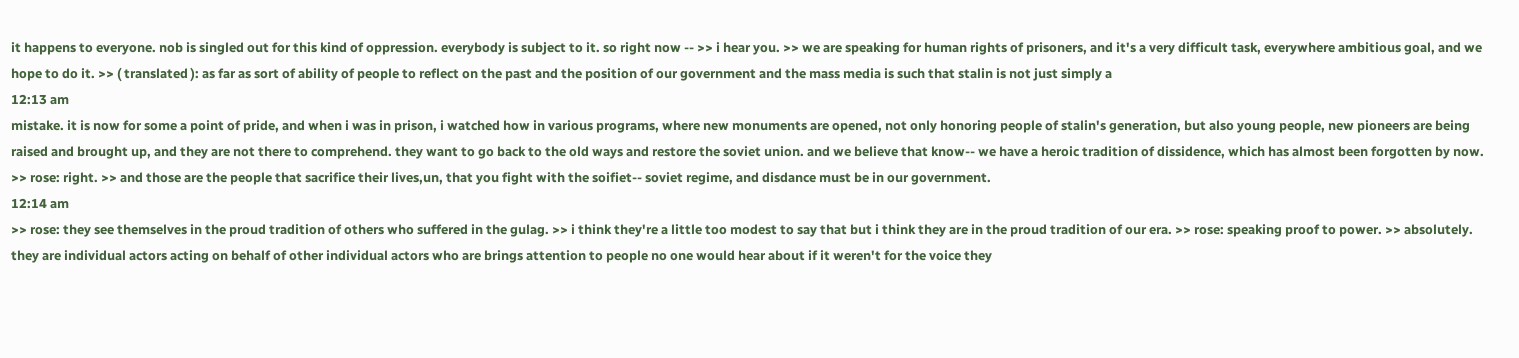it happens to everyone. nob is singled out for this kind of oppression. everybody is subject to it. so right now -- >> i hear you. >> we are speaking for human rights of prisoners, and it's a very difficult task, everywhere ambitious goal, and we hope to do it. >> ( translated ): as far as sort of ability of people to reflect on the past and the position of our government and the mass media is such that stalin is not just simply a
12:13 am
mistake. it is now for some a point of pride, and when i was in prison, i watched how in various programs, where new monuments are opened, not only honoring people of stalin's generation, but also young people, new pioneers are being raised and brought up, and they are not there to comprehend. they want to go back to the old ways and restore the soviet union. and we believe that know-- we have a heroic tradition of dissidence, which has almost been forgotten by now. >> rose: right. >> and those are the people that sacrifice their lives,un, that you fight with the soifiet-- soviet regime, and disdance must be in our government.
12:14 am
>> rose: they see themselves in the proud tradition of others who suffered in the gulag. >> i think they're a little too modest to say that but i think they are in the proud tradition of our era. >> rose: speaking proof to power. >> absolutely. they are individual actors acting on behalf of other individual actors who are brings attention to people no one would hear about if it weren't for the voice they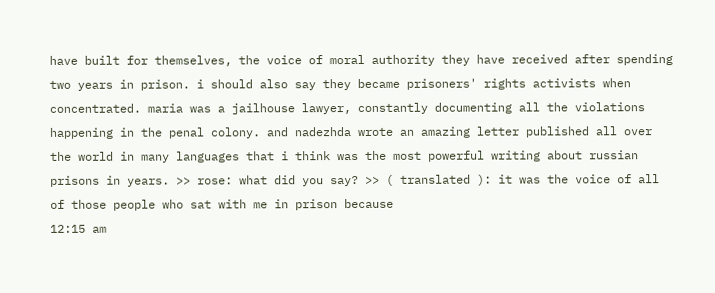have built for themselves, the voice of moral authority they have received after spending two years in prison. i should also say they became prisoners' rights activists when concentrated. maria was a jailhouse lawyer, constantly documenting all the violations happening in the penal colony. and nadezhda wrote an amazing letter published all over the world in many languages that i think was the most powerful writing about russian prisons in years. >> rose: what did you say? >> ( translated ): it was the voice of all of those people who sat with me in prison because
12:15 am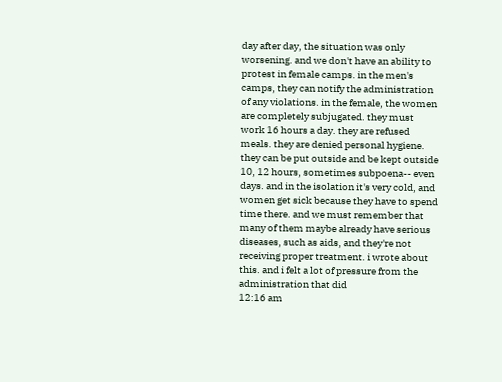day after day, the situation was only worsening. and we don't have an ability to protest in female camps. in the men's camps, they can notify the administration of any violations. in the female, the women are completely subjugated. they must work 16 hours a day. they are refused meals. they are denied personal hygiene. they can be put outside and be kept outside 10, 12 hours, sometimes subpoena-- even days. and in the isolation it's very cold, and women get sick because they have to spend time there. and we must remember that many of them maybe already have serious diseases, such as aids, and they're not receiving proper treatment. i wrote about this. and i felt a lot of pressure from the administration that did
12:16 am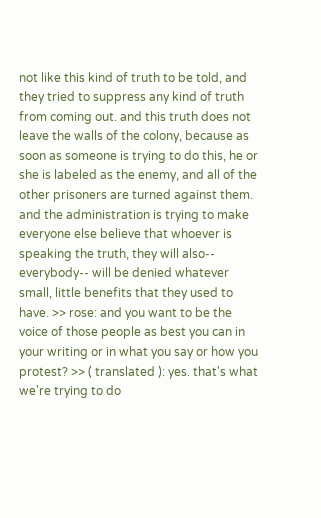not like this kind of truth to be told, and they tried to suppress any kind of truth from coming out. and this truth does not leave the walls of the colony, because as soon as someone is trying to do this, he or she is labeled as the enemy, and all of the other prisoners are turned against them. and the administration is trying to make everyone else believe that whoever is speaking the truth, they will also-- everybody-- will be denied whatever small, little benefits that they used to have. >> rose: and you want to be the voice of those people as best you can in your writing or in what you say or how you protest? >> ( translated ): yes. that's what we're trying to do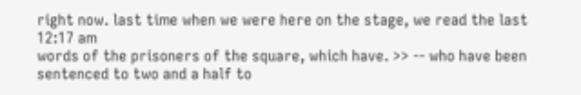right now. last time when we were here on the stage, we read the last
12:17 am
words of the prisoners of the square, which have. >> -- who have been sentenced to two and a half to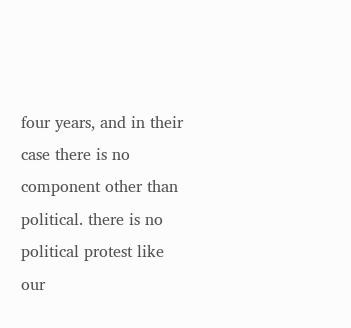four years, and in their case there is no component other than political. there is no political protest like our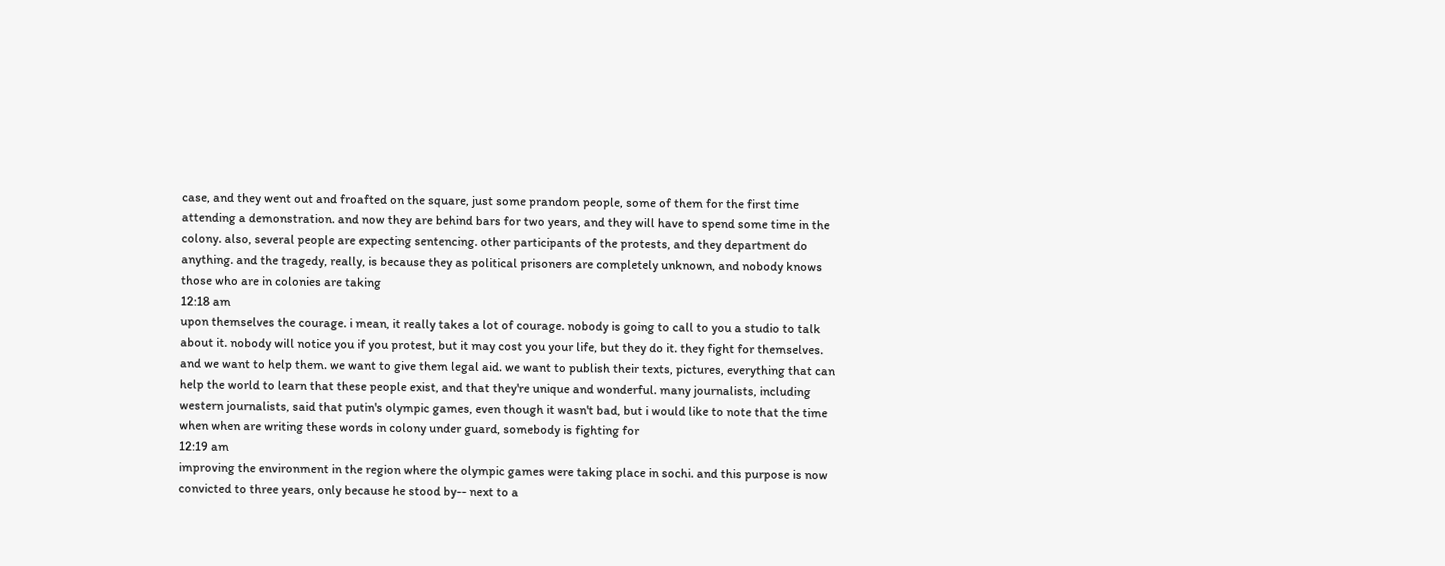case, and they went out and froafted on the square, just some prandom people, some of them for the first time attending a demonstration. and now they are behind bars for two years, and they will have to spend some time in the colony. also, several people are expecting sentencing. other participants of the protests, and they department do anything. and the tragedy, really, is because they as political prisoners are completely unknown, and nobody knows those who are in colonies are taking
12:18 am
upon themselves the courage. i mean, it really takes a lot of courage. nobody is going to call to you a studio to talk about it. nobody will notice you if you protest, but it may cost you your life, but they do it. they fight for themselves. and we want to help them. we want to give them legal aid. we want to publish their texts, pictures, everything that can help the world to learn that these people exist, and that they're unique and wonderful. many journalists, including western journalists, said that putin's olympic games, even though it wasn't bad, but i would like to note that the time when when are writing these words in colony under guard, somebody is fighting for
12:19 am
improving the environment in the region where the olympic games were taking place in sochi. and this purpose is now convicted to three years, only because he stood by-- next to a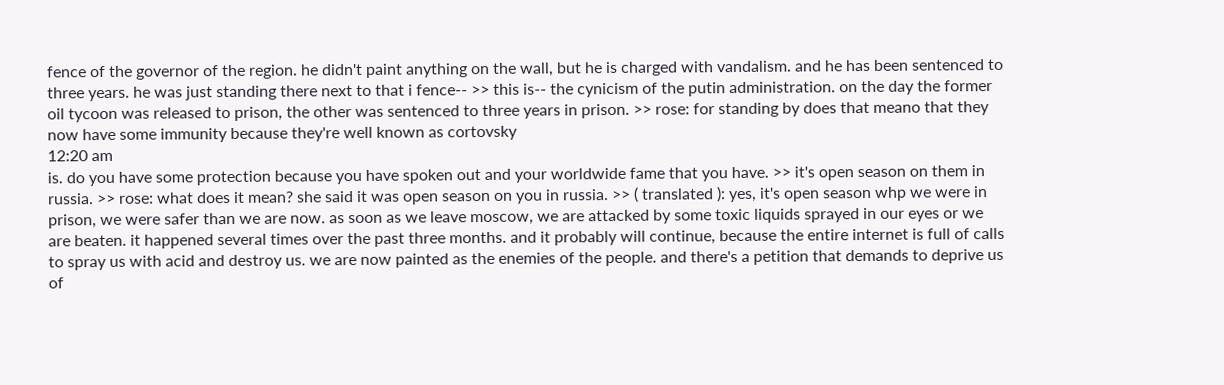fence of the governor of the region. he didn't paint anything on the wall, but he is charged with vandalism. and he has been sentenced to three years. he was just standing there next to that i fence-- >> this is-- the cynicism of the putin administration. on the day the former oil tycoon was released to prison, the other was sentenced to three years in prison. >> rose: for standing by does that meano that they now have some immunity because they're well known as cortovsky
12:20 am
is. do you have some protection because you have spoken out and your worldwide fame that you have. >> it's open season on them in russia. >> rose: what does it mean? she said it was open season on you in russia. >> ( translated ): yes, it's open season whp we were in prison, we were safer than we are now. as soon as we leave moscow, we are attacked by some toxic liquids sprayed in our eyes or we are beaten. it happened several times over the past three months. and it probably will continue, because the entire internet is full of calls to spray us with acid and destroy us. we are now painted as the enemies of the people. and there's a petition that demands to deprive us of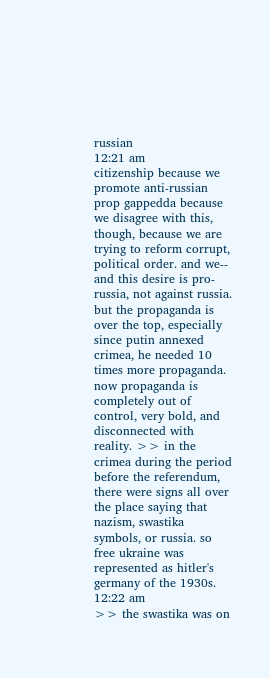russian
12:21 am
citizenship because we promote anti-russian prop gappedda because we disagree with this, though, because we are trying to reform corrupt, political order. and we-- and this desire is pro-russia, not against russia. but the propaganda is over the top, especially since putin annexed crimea, he needed 10 times more propaganda. now propaganda is completely out of control, very bold, and disconnected with reality. >> in the crimea during the period before the referendum, there were signs all over the place saying that nazism, swastika symbols, or russia. so free ukraine was represented as hitler's germany of the 1930s.
12:22 am
>> the swastika was on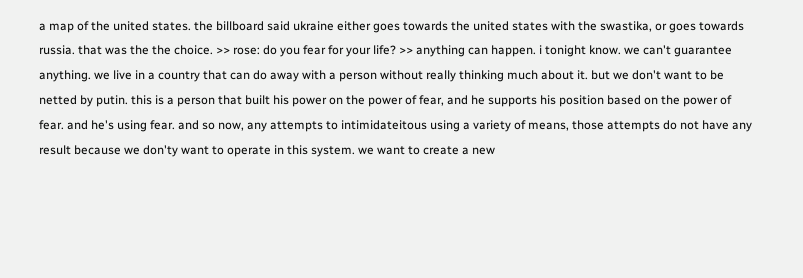a map of the united states. the billboard said ukraine either goes towards the united states with the swastika, or goes towards russia. that was the the choice. >> rose: do you fear for your life? >> anything can happen. i tonight know. we can't guarantee anything. we live in a country that can do away with a person without really thinking much about it. but we don't want to be netted by putin. this is a person that built his power on the power of fear, and he supports his position based on the power of fear. and he's using fear. and so now, any attempts to intimidateitous using a variety of means, those attempts do not have any result because we don'ty want to operate in this system. we want to create a new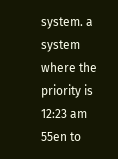system. a system where the priority is
12:23 am
55en to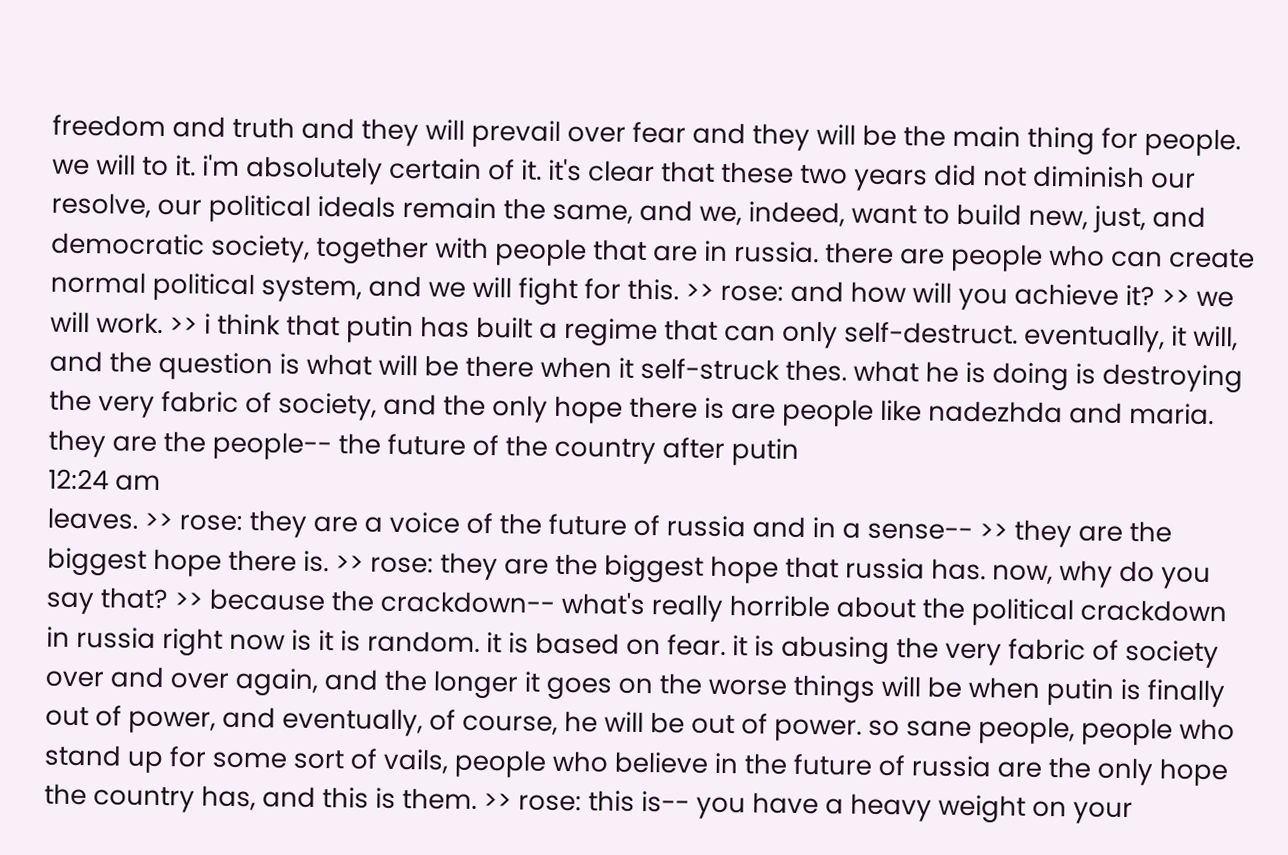freedom and truth and they will prevail over fear and they will be the main thing for people. we will to it. i'm absolutely certain of it. it's clear that these two years did not diminish our resolve, our political ideals remain the same, and we, indeed, want to build new, just, and democratic society, together with people that are in russia. there are people who can create normal political system, and we will fight for this. >> rose: and how will you achieve it? >> we will work. >> i think that putin has built a regime that can only self-destruct. eventually, it will, and the question is what will be there when it self-struck thes. what he is doing is destroying the very fabric of society, and the only hope there is are people like nadezhda and maria. they are the people-- the future of the country after putin
12:24 am
leaves. >> rose: they are a voice of the future of russia and in a sense-- >> they are the biggest hope there is. >> rose: they are the biggest hope that russia has. now, why do you say that? >> because the crackdown-- what's really horrible about the political crackdown in russia right now is it is random. it is based on fear. it is abusing the very fabric of society over and over again, and the longer it goes on the worse things will be when putin is finally out of power, and eventually, of course, he will be out of power. so sane people, people who stand up for some sort of vails, people who believe in the future of russia are the only hope the country has, and this is them. >> rose: this is-- you have a heavy weight on your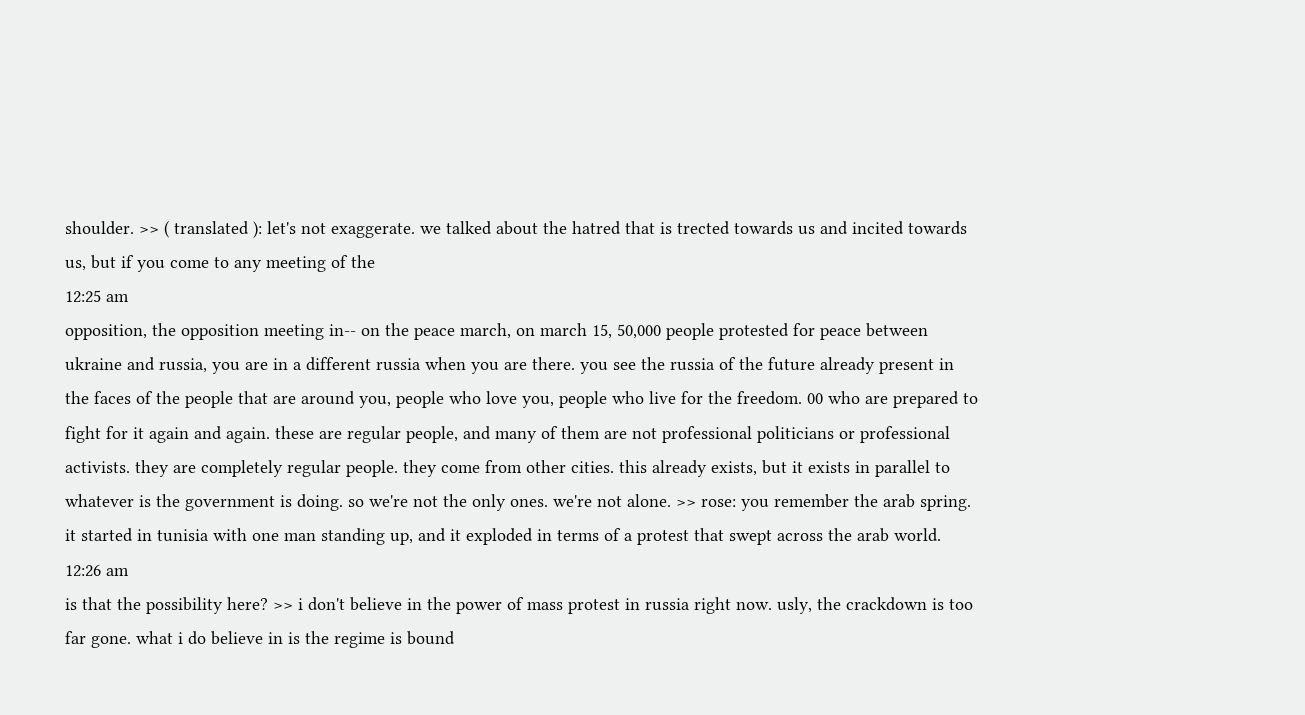shoulder. >> ( translated ): let's not exaggerate. we talked about the hatred that is trected towards us and incited towards us, but if you come to any meeting of the
12:25 am
opposition, the opposition meeting in-- on the peace march, on march 15, 50,000 people protested for peace between ukraine and russia, you are in a different russia when you are there. you see the russia of the future already present in the faces of the people that are around you, people who love you, people who live for the freedom. 00 who are prepared to fight for it again and again. these are regular people, and many of them are not professional politicians or professional activists. they are completely regular people. they come from other cities. this already exists, but it exists in parallel to whatever is the government is doing. so we're not the only ones. we're not alone. >> rose: you remember the arab spring. it started in tunisia with one man standing up, and it exploded in terms of a protest that swept across the arab world.
12:26 am
is that the possibility here? >> i don't believe in the power of mass protest in russia right now. usly, the crackdown is too far gone. what i do believe in is the regime is bound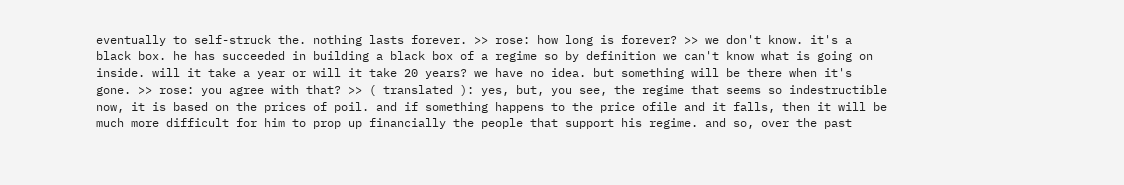eventually to self-struck the. nothing lasts forever. >> rose: how long is forever? >> we don't know. it's a black box. he has succeeded in building a black box of a regime so by definition we can't know what is going on inside. will it take a year or will it take 20 years? we have no idea. but something will be there when it's gone. >> rose: you agree with that? >> ( translated ): yes, but, you see, the regime that seems so indestructible now, it is based on the prices of poil. and if something happens to the price ofile and it falls, then it will be much more difficult for him to prop up financially the people that support his regime. and so, over the past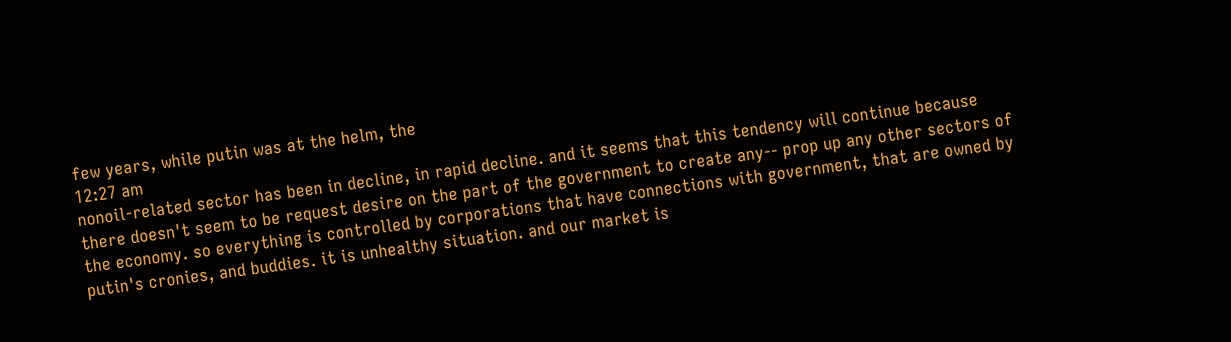few years, while putin was at the helm, the
12:27 am
nonoil-related sector has been in decline, in rapid decline. and it seems that this tendency will continue because there doesn't seem to be request desire on the part of the government to create any-- prop up any other sectors of the economy. so everything is controlled by corporations that have connections with government, that are owned by putin's cronies, and buddies. it is unhealthy situation. and our market is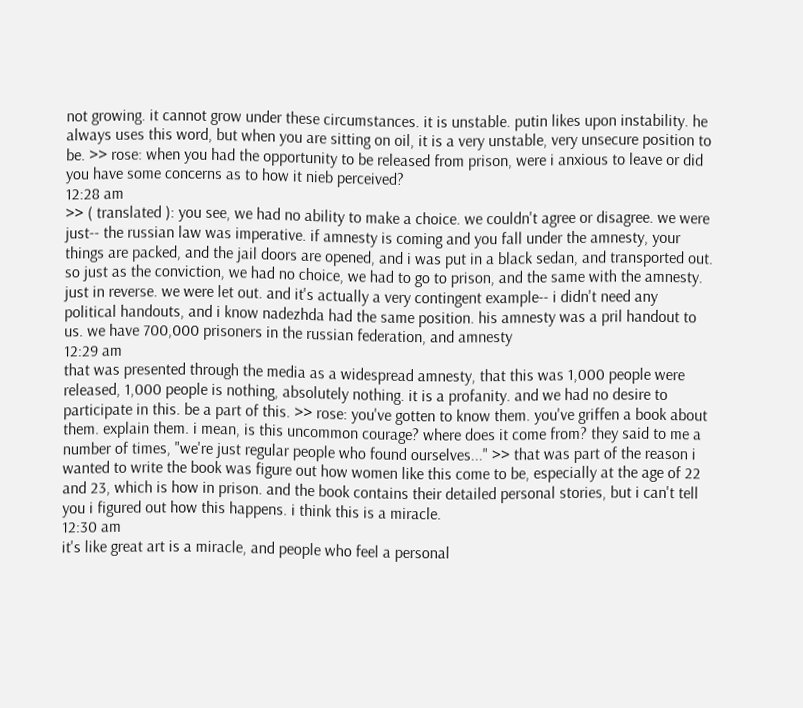not growing. it cannot grow under these circumstances. it is unstable. putin likes upon instability. he always uses this word, but when you are sitting on oil, it is a very unstable, very unsecure position to be. >> rose: when you had the opportunity to be released from prison, were i anxious to leave or did you have some concerns as to how it nieb perceived?
12:28 am
>> ( translated ): you see, we had no ability to make a choice. we couldn't agree or disagree. we were just-- the russian law was imperative. if amnesty is coming and you fall under the amnesty, your things are packed, and the jail doors are opened, and i was put in a black sedan, and transported out. so just as the conviction, we had no choice, we had to go to prison, and the same with the amnesty. just in reverse. we were let out. and it's actually a very contingent example-- i didn't need any political handouts, and i know nadezhda had the same position. his amnesty was a pril handout to us. we have 700,000 prisoners in the russian federation, and amnesty
12:29 am
that was presented through the media as a widespread amnesty, that this was 1,000 people were released, 1,000 people is nothing, absolutely nothing. it is a profanity. and we had no desire to participate in this. be a part of this. >> rose: you've gotten to know them. you've griffen a book about them. explain them. i mean, is this uncommon courage? where does it come from? they said to me a number of times, "we're just regular people who found ourselves..." >> that was part of the reason i wanted to write the book was figure out how women like this come to be, especially at the age of 22 and 23, which is how in prison. and the book contains their detailed personal stories, but i can't tell you i figured out how this happens. i think this is a miracle.
12:30 am
it's like great art is a miracle, and people who feel a personal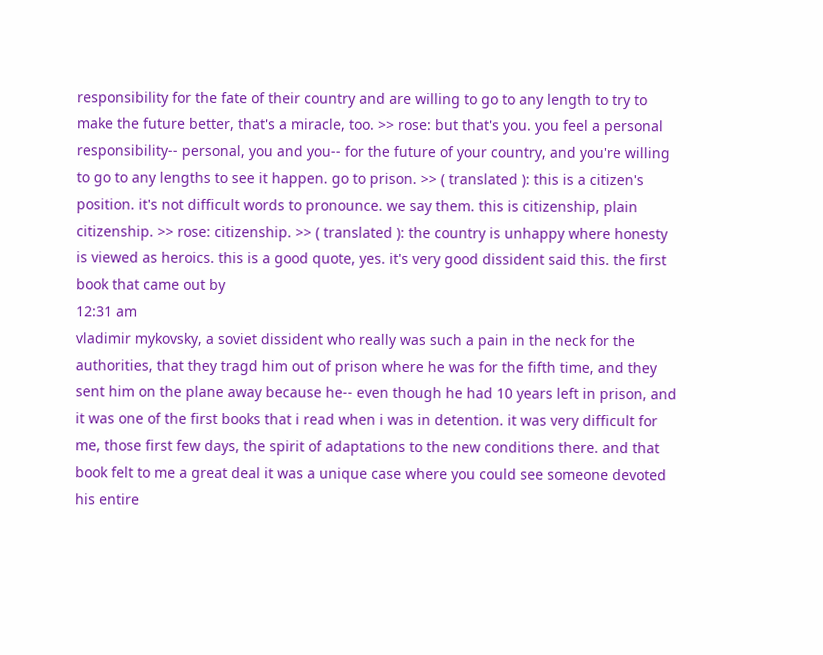responsibility for the fate of their country and are willing to go to any length to try to make the future better, that's a miracle, too. >> rose: but that's you. you feel a personal responsibility-- personal, you and you-- for the future of your country, and you're willing to go to any lengths to see it happen. go to prison. >> ( translated ): this is a citizen's position. it's not difficult words to pronounce. we say them. this is citizenship, plain citizenship. >> rose: citizenship. >> ( translated ): the country is unhappy where honesty is viewed as heroics. this is a good quote, yes. it's very good dissident said this. the first book that came out by
12:31 am
vladimir mykovsky, a soviet dissident who really was such a pain in the neck for the authorities, that they tragd him out of prison where he was for the fifth time, and they sent him on the plane away because he-- even though he had 10 years left in prison, and it was one of the first books that i read when i was in detention. it was very difficult for me, those first few days, the spirit of adaptations to the new conditions there. and that book felt to me a great deal it was a unique case where you could see someone devoted his entire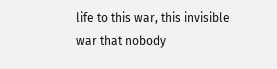life to this war, this invisible war that nobody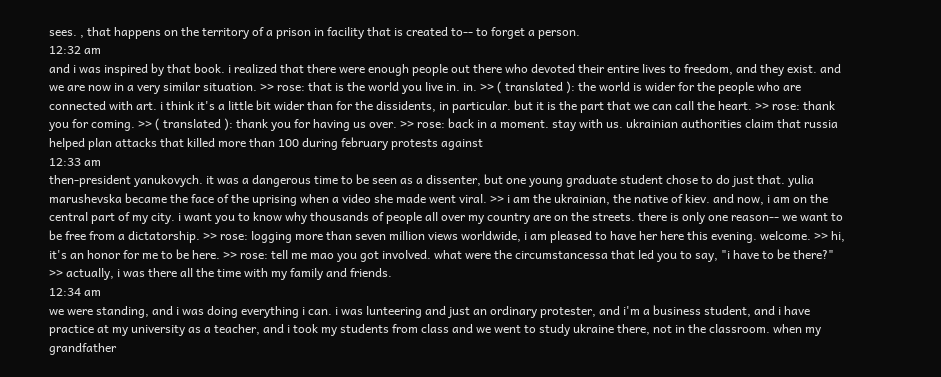sees. , that happens on the territory of a prison in facility that is created to-- to forget a person.
12:32 am
and i was inspired by that book. i realized that there were enough people out there who devoted their entire lives to freedom, and they exist. and we are now in a very similar situation. >> rose: that is the world you live in. in. >> ( translated ): the world is wider for the people who are connected with art. i think it's a little bit wider than for the dissidents, in particular. but it is the part that we can call the heart. >> rose: thank you for coming. >> ( translated ): thank you for having us over. >> rose: back in a moment. stay with us. ukrainian authorities claim that russia helped plan attacks that killed more than 100 during february protests against
12:33 am
then-president yanukovych. it was a dangerous time to be seen as a dissenter, but one young graduate student chose to do just that. yulia marushevska became the face of the uprising when a video she made went viral. >> i am the ukrainian, the native of kiev. and now, i am on the central part of my city. i want you to know why thousands of people all over my country are on the streets. there is only one reason-- we want to be free from a dictatorship. >> rose: logging more than seven million views worldwide, i am pleased to have her here this evening. welcome. >> hi, it's an honor for me to be here. >> rose: tell me mao you got involved. what were the circumstancessa that led you to say, "i have to be there?" >> actually, i was there all the time with my family and friends.
12:34 am
we were standing, and i was doing everything i can. i was lunteering and just an ordinary protester, and i'm a business student, and i have practice at my university as a teacher, and i took my students from class and we went to study ukraine there, not in the classroom. when my grandfather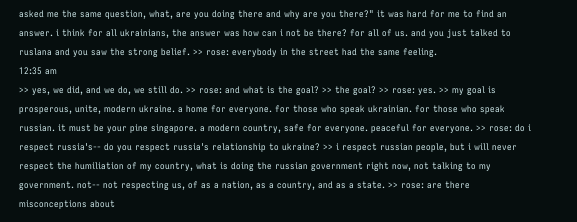asked me the same question, what, are you doing there and why are you there?" it was hard for me to find an answer. i think for all ukrainians, the answer was how can i not be there? for all of us. and you just talked to ruslana and you saw the strong belief. >> rose: everybody in the street had the same feeling.
12:35 am
>> yes, we did, and we do, we still do. >> rose: and what is the goal? >> the goal? >> rose: yes. >> my goal is prosperous, unite, modern ukraine. a home for everyone. for those who speak ukrainian. for those who speak russian. it must be your pine singapore. a modern country, safe for everyone. peaceful for everyone. >> rose: do i respect russia's-- do you respect russia's relationship to ukraine? >> i respect russian people, but i will never respect the humiliation of my country, what is doing the russian government right now, not talking to my government. not-- not respecting us, of as a nation, as a country, and as a state. >> rose: are there misconceptions about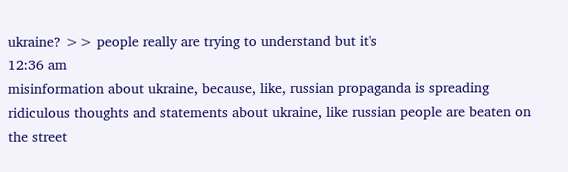ukraine? >> people really are trying to understand but it's
12:36 am
misinformation about ukraine, because, like, russian propaganda is spreading ridiculous thoughts and statements about ukraine, like russian people are beaten on the street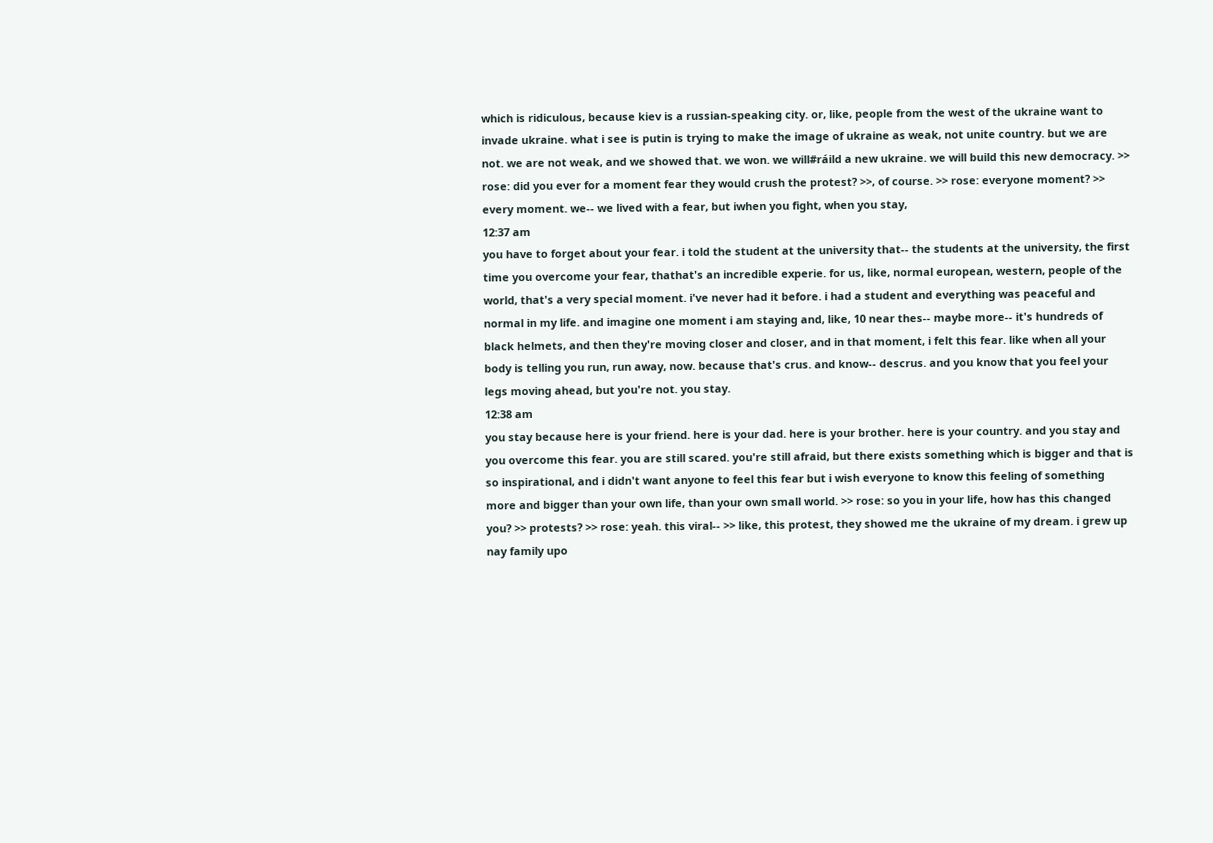which is ridiculous, because kiev is a russian-speaking city. or, like, people from the west of the ukraine want to invade ukraine. what i see is putin is trying to make the image of ukraine as weak, not unite country. but we are not. we are not weak, and we showed that. we won. we will#ráild a new ukraine. we will build this new democracy. >> rose: did you ever for a moment fear they would crush the protest? >>, of course. >> rose: everyone moment? >> every moment. we-- we lived with a fear, but iwhen you fight, when you stay,
12:37 am
you have to forget about your fear. i told the student at the university that-- the students at the university, the first time you overcome your fear, thathat's an incredible experie. for us, like, normal european, western, people of the world, that's a very special moment. i've never had it before. i had a student and everything was peaceful and normal in my life. and imagine one moment i am staying and, like, 10 near thes-- maybe more-- it's hundreds of black helmets, and then they're moving closer and closer, and in that moment, i felt this fear. like when all your body is telling you run, run away, now. because that's crus. and know-- descrus. and you know that you feel your legs moving ahead, but you're not. you stay.
12:38 am
you stay because here is your friend. here is your dad. here is your brother. here is your country. and you stay and you overcome this fear. you are still scared. you're still afraid, but there exists something which is bigger and that is so inspirational, and i didn't want anyone to feel this fear but i wish everyone to know this feeling of something more and bigger than your own life, than your own small world. >> rose: so you in your life, how has this changed you? >> protests? >> rose: yeah. this viral-- >> like, this protest, they showed me the ukraine of my dream. i grew up nay family upo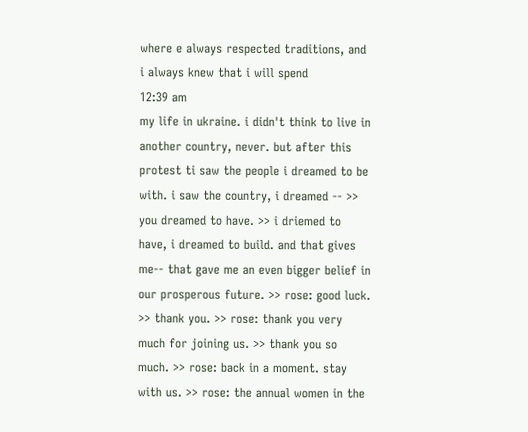where e always respected traditions, and i always knew that i will spend
12:39 am
my life in ukraine. i didn't think to live in another country, never. but after this protest ti saw the people i dreamed to be with. i saw the country, i dreamed -- >> you dreamed to have. >> i driemed to have, i dreamed to build. and that gives me-- that gave me an even bigger belief in our prosperous future. >> rose: good luck. >> thank you. >> rose: thank you very much for joining us. >> thank you so much. >> rose: back in a moment. stay with us. >> rose: the annual women in the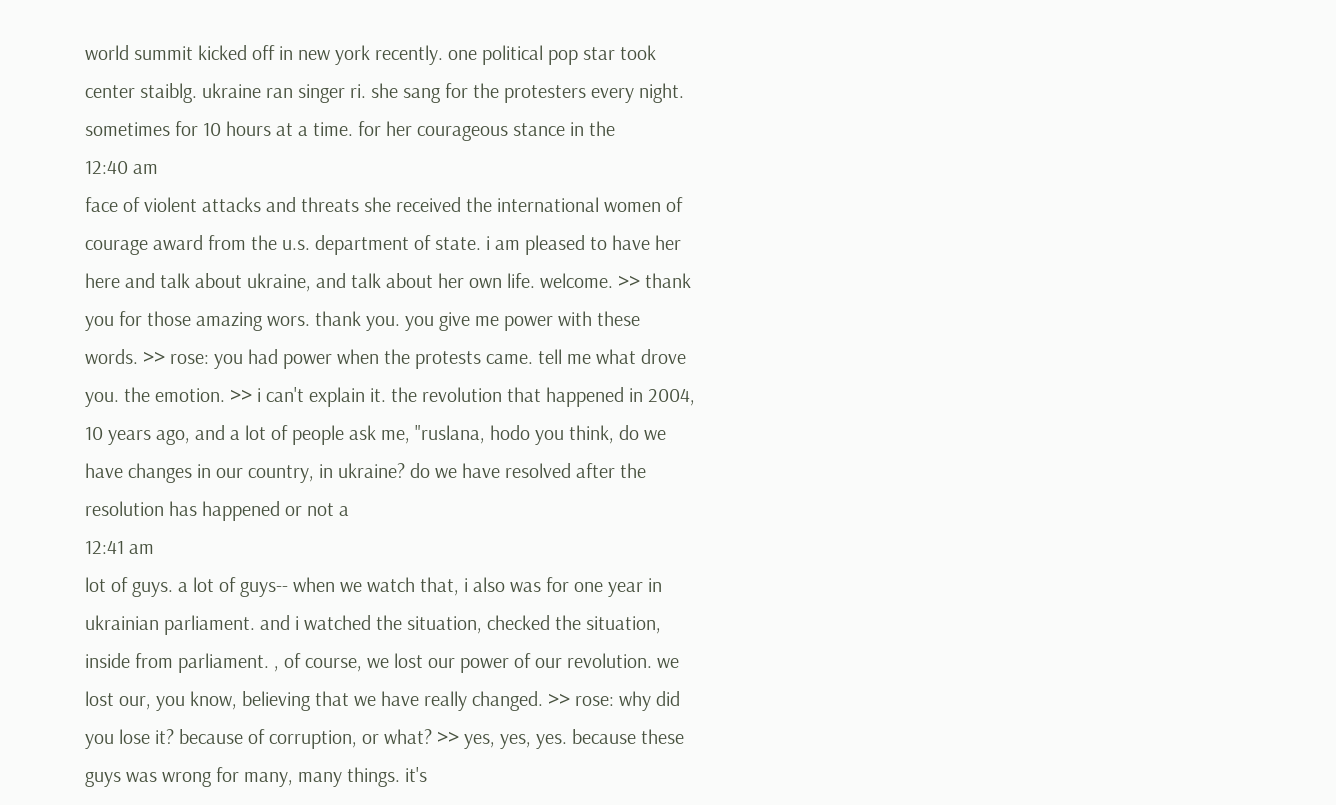world summit kicked off in new york recently. one political pop star took center staiblg. ukraine ran singer ri. she sang for the protesters every night. sometimes for 10 hours at a time. for her courageous stance in the
12:40 am
face of violent attacks and threats she received the international women of courage award from the u.s. department of state. i am pleased to have her here and talk about ukraine, and talk about her own life. welcome. >> thank you for those amazing wors. thank you. you give me power with these words. >> rose: you had power when the protests came. tell me what drove you. the emotion. >> i can't explain it. the revolution that happened in 2004, 10 years ago, and a lot of people ask me, "ruslana, hodo you think, do we have changes in our country, in ukraine? do we have resolved after the resolution has happened or not a
12:41 am
lot of guys. a lot of guys-- when we watch that, i also was for one year in ukrainian parliament. and i watched the situation, checked the situation, inside from parliament. , of course, we lost our power of our revolution. we lost our, you know, believing that we have really changed. >> rose: why did you lose it? because of corruption, or what? >> yes, yes, yes. because these guys was wrong for many, many things. it's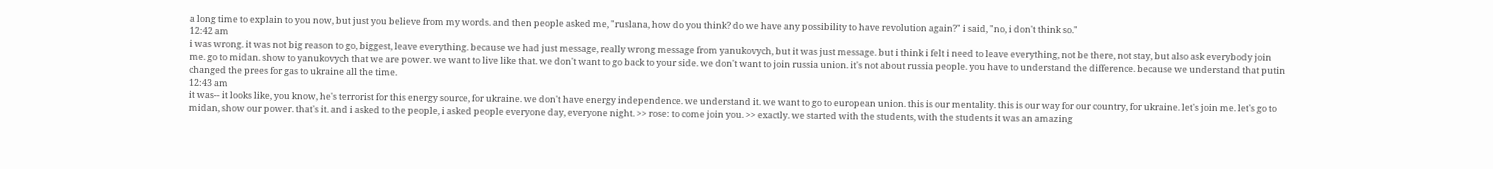a long time to explain to you now, but just you believe from my words. and then people asked me, "ruslana, how do you think? do we have any possibility to have revolution again?" i said, "no, i don't think so."
12:42 am
i was wrong. it was not big reason to go, biggest, leave everything. because we had just message, really wrong message from yanukovych, but it was just message. but i think i felt i need to leave everything, not be there, not stay, but also ask everybody join me. go to midan. show to yanukovych that we are power. we want to live like that. we don't want to go back to your side. we don't want to join russia union. it's not about russia people. you have to understand the difference. because we understand that putin changed the prees for gas to ukraine all the time.
12:43 am
it was-- it looks like, you know, he's terrorist for this energy source, for ukraine. we don't have energy independence. we understand it. we want to go to european union. this is our mentality. this is our way for our country, for ukraine. let's join me. let's go to midan, show our power. that's it. and i asked to the people, i asked people everyone day, everyone night. >> rose: to come join you. >> exactly. we started with the students, with the students it was an amazing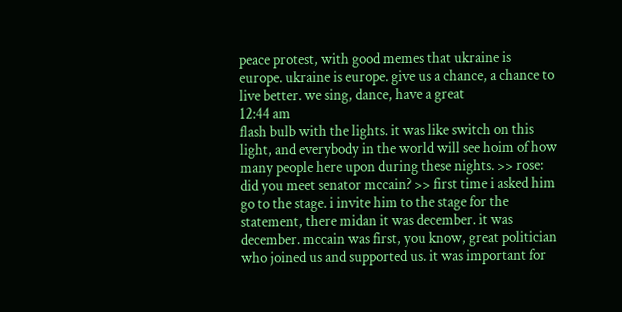peace protest, with good memes that ukraine is europe. ukraine is europe. give us a chance, a chance to live better. we sing, dance, have a great
12:44 am
flash bulb with the lights. it was like switch on this light, and everybody in the world will see hoim of how many people here upon during these nights. >> rose: did you meet senator mccain? >> first time i asked him go to the stage. i invite him to the stage for the statement, there midan it was december. it was december. mccain was first, you know, great politician who joined us and supported us. it was important for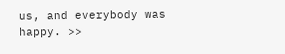us, and everybody was happy. >>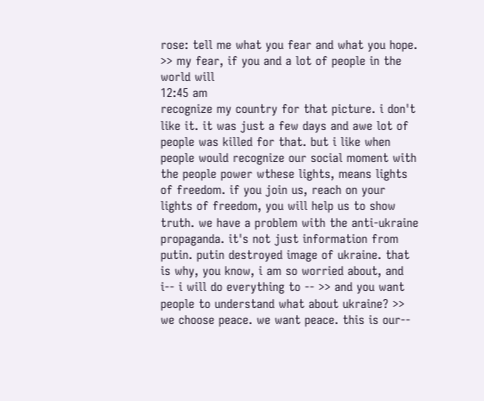rose: tell me what you fear and what you hope. >> my fear, if you and a lot of people in the world will
12:45 am
recognize my country for that picture. i don't like it. it was just a few days and awe lot of people was killed for that. but i like when people would recognize our social moment with the people power wthese lights, means lights of freedom. if you join us, reach on your lights of freedom, you will help us to show truth. we have a problem with the anti-ukraine propaganda. it's not just information from putin. putin destroyed image of ukraine. that is why, you know, i am so worried about, and i-- i will do everything to -- >> and you want people to understand what about ukraine? >> we choose peace. we want peace. this is our--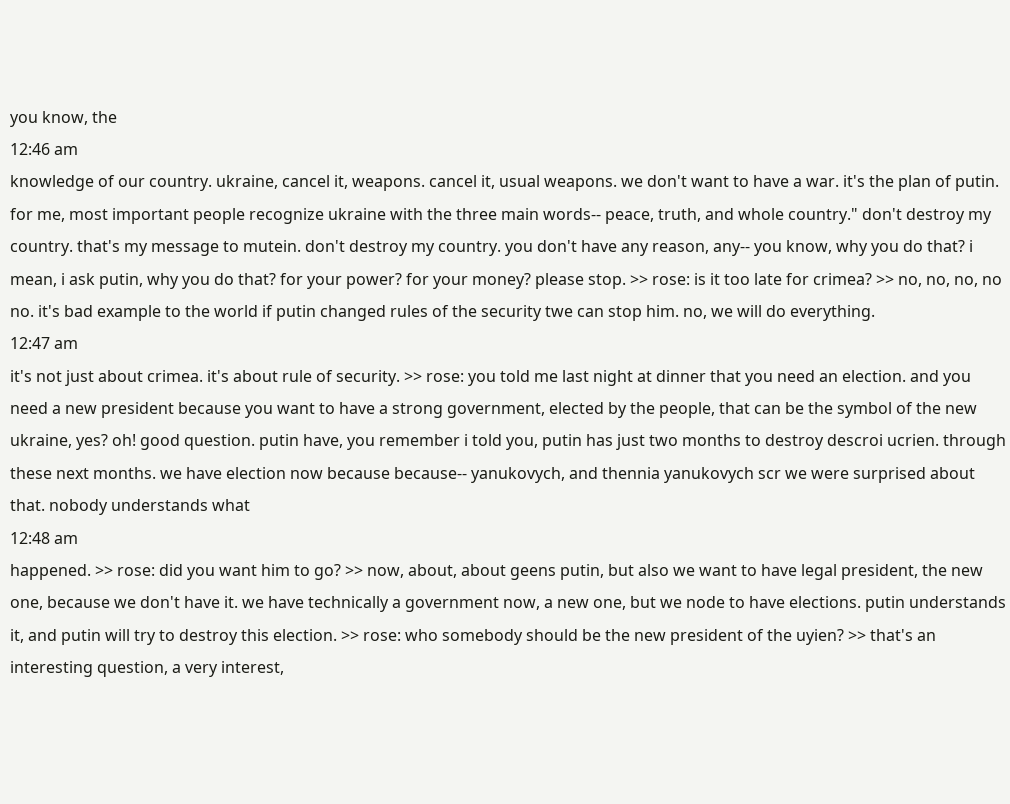you know, the
12:46 am
knowledge of our country. ukraine, cancel it, weapons. cancel it, usual weapons. we don't want to have a war. it's the plan of putin. for me, most important people recognize ukraine with the three main words-- peace, truth, and whole country." don't destroy my country. that's my message to mutein. don't destroy my country. you don't have any reason, any-- you know, why you do that? i mean, i ask putin, why you do that? for your power? for your money? please stop. >> rose: is it too late for crimea? >> no, no, no, no no. it's bad example to the world if putin changed rules of the security twe can stop him. no, we will do everything.
12:47 am
it's not just about crimea. it's about rule of security. >> rose: you told me last night at dinner that you need an election. and you need a new president because you want to have a strong government, elected by the people, that can be the symbol of the new ukraine, yes? oh! good question. putin have, you remember i told you, putin has just two months to destroy descroi ucrien. through these next months. we have election now because because-- yanukovych, and thennia yanukovych scr we were surprised about that. nobody understands what
12:48 am
happened. >> rose: did you want him to go? >> now, about, about geens putin, but also we want to have legal president, the new one, because we don't have it. we have technically a government now, a new one, but we node to have elections. putin understands it, and putin will try to destroy this election. >> rose: who somebody should be the new president of the uyien? >> that's an interesting question, a very interest,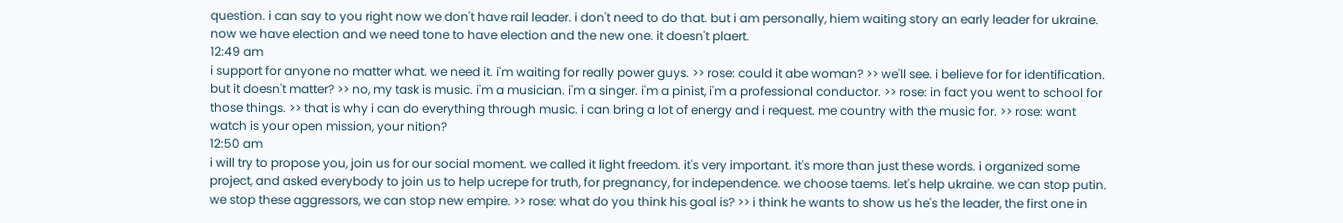question. i can say to you right now we don't have rail leader. i don't need to do that. but i am personally, hiem waiting story an early leader for ukraine. now we have election and we need tone to have election and the new one. it doesn't plaert.
12:49 am
i support for anyone no matter what. we need it. i'm waiting for really power guys. >> rose: could it abe woman? >> we'll see. i believe for for identification. but it doesn't matter? >> no, my task is music. i'm a musician. i'm a singer. i'm a pinist, i'm a professional conductor. >> rose: in fact you went to school for those things. >> that is why i can do everything through music. i can bring a lot of energy and i request. me country with the music for. >> rose: want watch is your open mission, your nition?
12:50 am
i will try to propose you, join us for our social moment. we called it light freedom. it's very important. it's more than just these words. i organized some project, and asked everybody to join us to help ucrepe for truth, for pregnancy, for independence. we choose taems. let's help ukraine. we can stop putin. we stop these aggressors, we can stop new empire. >> rose: what do you think his goal is? >> i think he wants to show us he's the leader, the first one in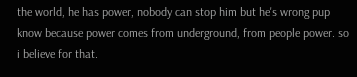the world, he has power, nobody can stop him but he's wrong pup know because power comes from underground, from people power. so i believe for that.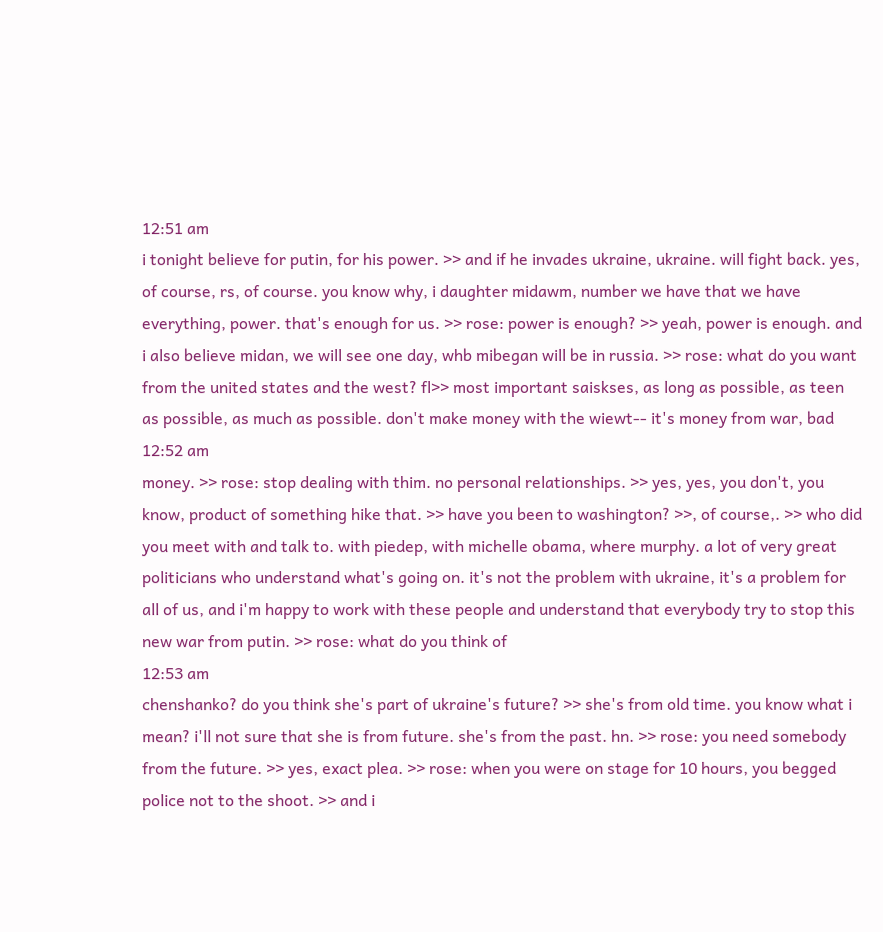12:51 am
i tonight believe for putin, for his power. >> and if he invades ukraine, ukraine. will fight back. yes, of course, rs, of course. you know why, i daughter midawm, number we have that we have everything, power. that's enough for us. >> rose: power is enough? >> yeah, power is enough. and i also believe midan, we will see one day, whb mibegan will be in russia. >> rose: what do you want from the united states and the west? fl>> most important saiskses, as long as possible, as teen as possible, as much as possible. don't make money with the wiewt-- it's money from war, bad
12:52 am
money. >> rose: stop dealing with thim. no personal relationships. >> yes, yes, you don't, you know, product of something hike that. >> have you been to washington? >>, of course,. >> who did you meet with and talk to. with piedep, with michelle obama, where murphy. a lot of very great politicians who understand what's going on. it's not the problem with ukraine, it's a problem for all of us, and i'm happy to work with these people and understand that everybody try to stop this new war from putin. >> rose: what do you think of
12:53 am
chenshanko? do you think she's part of ukraine's future? >> she's from old time. you know what i mean? i'll not sure that she is from future. she's from the past. hn. >> rose: you need somebody from the future. >> yes, exact plea. >> rose: when you were on stage for 10 hours, you begged police not to the shoot. >> and i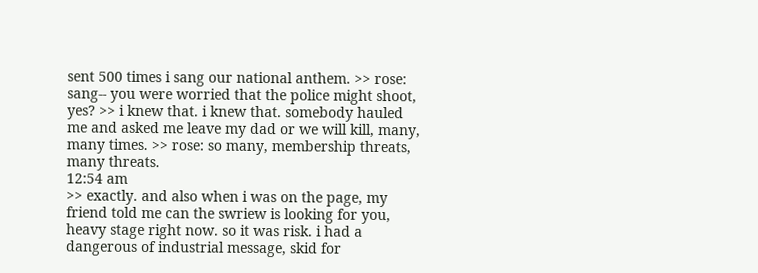sent 500 times i sang our national anthem. >> rose: sang-- you were worried that the police might shoot, yes? >> i knew that. i knew that. somebody hauled me and asked me leave my dad or we will kill, many, many times. >> rose: so many, membership threats, many threats.
12:54 am
>> exactly. and also when i was on the page, my friend told me can the swriew is looking for you, heavy stage right now. so it was risk. i had a dangerous of industrial message, skid for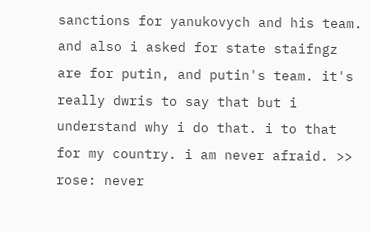sanctions for yanukovych and his team. and also i asked for state staifngz are for putin, and putin's team. it's really dwris to say that but i understand why i do that. i to that for my country. i am never afraid. >> rose: never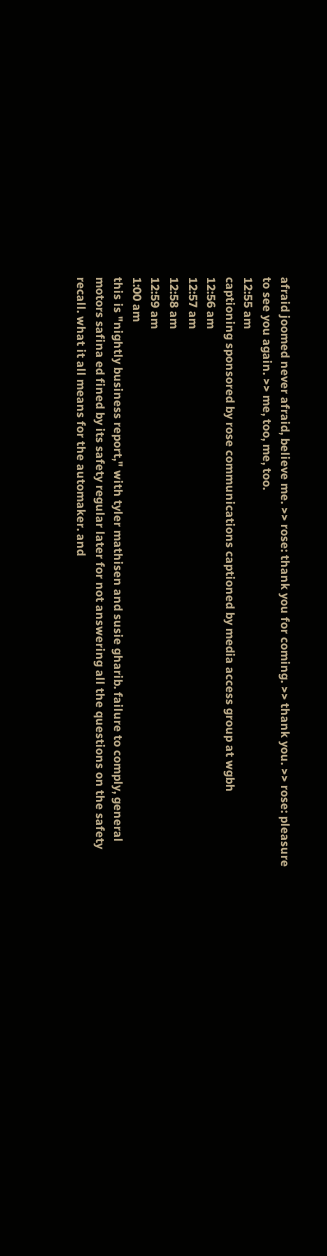afraid joomed never afraid, believe me. >> rose: thank you for coming. >> thank you. >> rose: pleasure to see you again. >> me, too, me, too.
12:55 am
captioning sponsored by rose communications captioned by media access group at wgbh
12:56 am
12:57 am
12:58 am
12:59 am
1:00 am
this is "nightly business report," with tyler mathisen and susie gharib. failure to comply, general motors safina ed fined by its safety regular later for not answering all the questions on the safety recall. what it all means for the automaker. and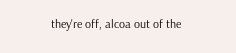they're off, alcoa out of the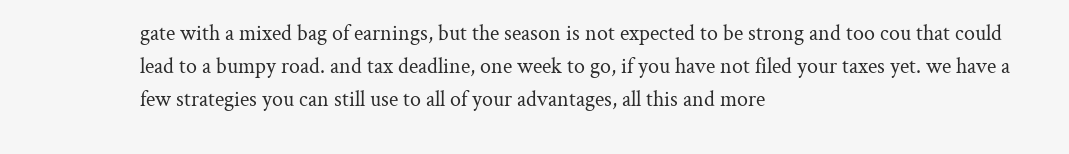gate with a mixed bag of earnings, but the season is not expected to be strong and too cou that could lead to a bumpy road. and tax deadline, one week to go, if you have not filed your taxes yet. we have a few strategies you can still use to all of your advantages, all this and more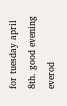for tuesday april 8th. good evening everod